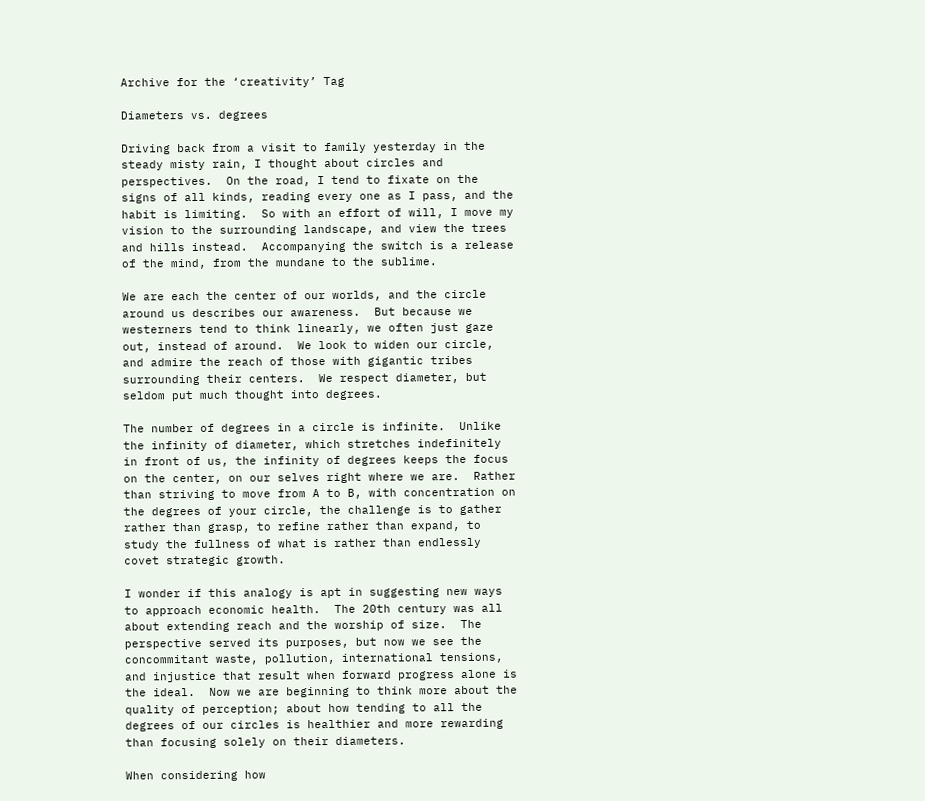Archive for the ‘creativity’ Tag

Diameters vs. degrees

Driving back from a visit to family yesterday in the steady misty rain, I thought about circles and perspectives.  On the road, I tend to fixate on the signs of all kinds, reading every one as I pass, and the habit is limiting.  So with an effort of will, I move my vision to the surrounding landscape, and view the trees and hills instead.  Accompanying the switch is a release of the mind, from the mundane to the sublime.

We are each the center of our worlds, and the circle around us describes our awareness.  But because we westerners tend to think linearly, we often just gaze out, instead of around.  We look to widen our circle, and admire the reach of those with gigantic tribes surrounding their centers.  We respect diameter, but seldom put much thought into degrees.

The number of degrees in a circle is infinite.  Unlike the infinity of diameter, which stretches indefinitely in front of us, the infinity of degrees keeps the focus on the center, on our selves right where we are.  Rather than striving to move from A to B, with concentration on the degrees of your circle, the challenge is to gather rather than grasp, to refine rather than expand, to study the fullness of what is rather than endlessly covet strategic growth.

I wonder if this analogy is apt in suggesting new ways to approach economic health.  The 20th century was all about extending reach and the worship of size.  The perspective served its purposes, but now we see the concommitant waste, pollution, international tensions, and injustice that result when forward progress alone is the ideal.  Now we are beginning to think more about the quality of perception; about how tending to all the degrees of our circles is healthier and more rewarding than focusing solely on their diameters.

When considering how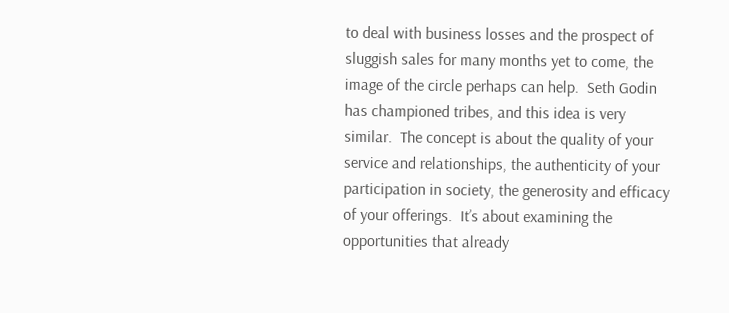to deal with business losses and the prospect of sluggish sales for many months yet to come, the image of the circle perhaps can help.  Seth Godin has championed tribes, and this idea is very similar.  The concept is about the quality of your service and relationships, the authenticity of your participation in society, the generosity and efficacy of your offerings.  It’s about examining the opportunities that already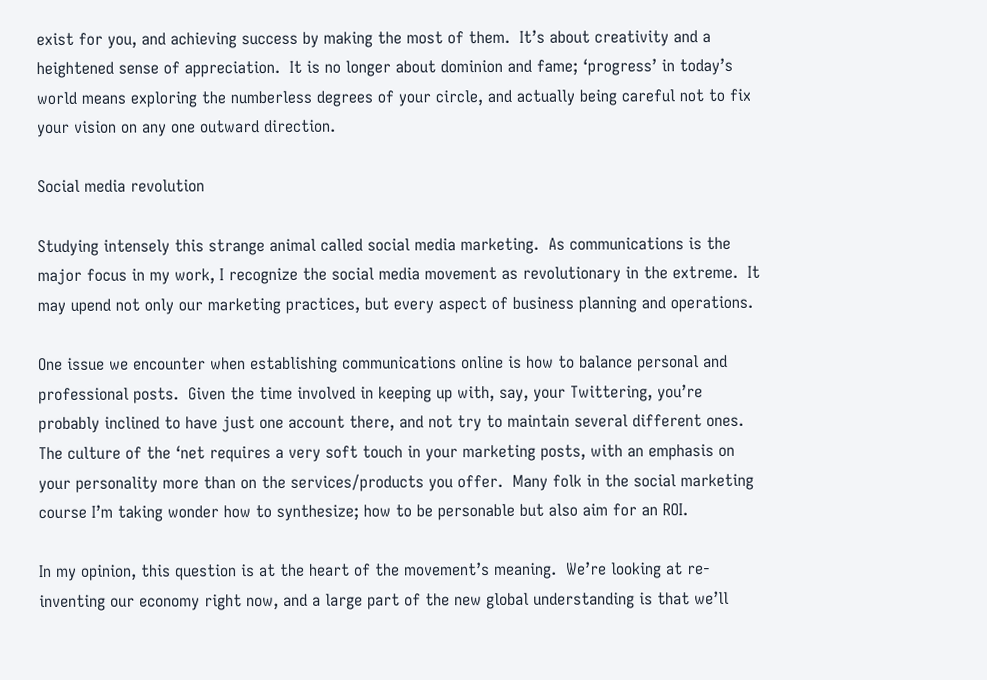exist for you, and achieving success by making the most of them.  It’s about creativity and a heightened sense of appreciation.  It is no longer about dominion and fame; ‘progress’ in today’s world means exploring the numberless degrees of your circle, and actually being careful not to fix your vision on any one outward direction.

Social media revolution

Studying intensely this strange animal called social media marketing.  As communications is the major focus in my work, I recognize the social media movement as revolutionary in the extreme.  It may upend not only our marketing practices, but every aspect of business planning and operations.

One issue we encounter when establishing communications online is how to balance personal and professional posts.  Given the time involved in keeping up with, say, your Twittering, you’re probably inclined to have just one account there, and not try to maintain several different ones.  The culture of the ‘net requires a very soft touch in your marketing posts, with an emphasis on your personality more than on the services/products you offer.  Many folk in the social marketing course I’m taking wonder how to synthesize; how to be personable but also aim for an ROI.

In my opinion, this question is at the heart of the movement’s meaning.  We’re looking at re-inventing our economy right now, and a large part of the new global understanding is that we’ll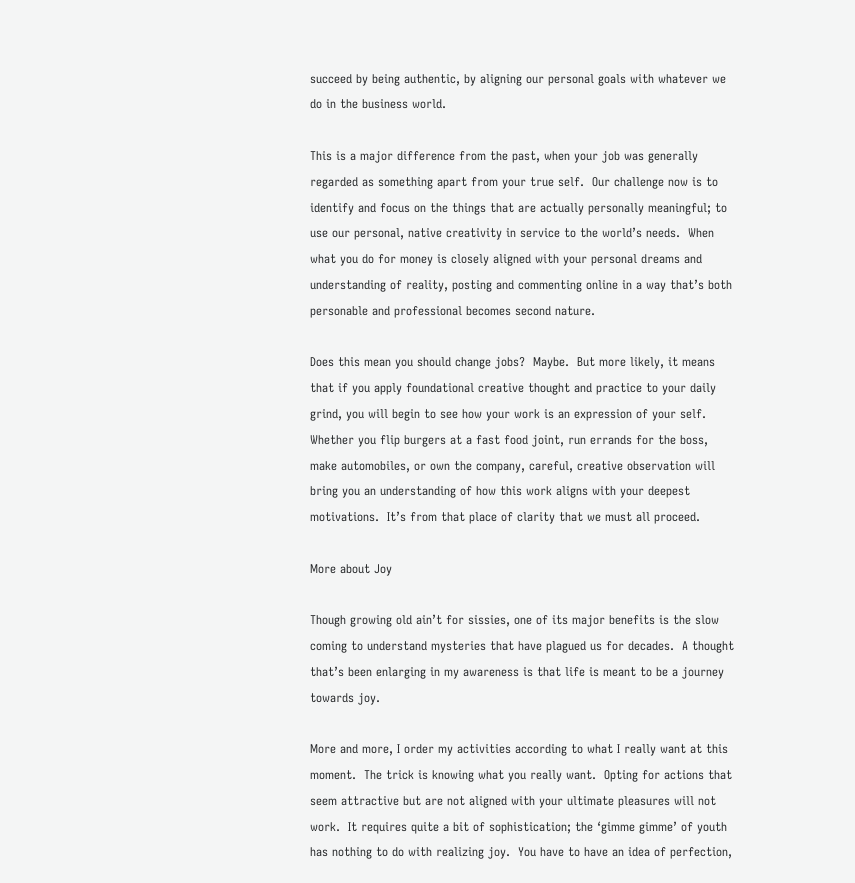succeed by being authentic, by aligning our personal goals with whatever we do in the business world.

This is a major difference from the past, when your job was generally regarded as something apart from your true self.  Our challenge now is to identify and focus on the things that are actually personally meaningful; to use our personal, native creativity in service to the world’s needs.  When what you do for money is closely aligned with your personal dreams and understanding of reality, posting and commenting online in a way that’s both personable and professional becomes second nature.

Does this mean you should change jobs?  Maybe.  But more likely, it means that if you apply foundational creative thought and practice to your daily grind, you will begin to see how your work is an expression of your self.   Whether you flip burgers at a fast food joint, run errands for the boss, make automobiles, or own the company, careful, creative observation will bring you an understanding of how this work aligns with your deepest motivations.  It’s from that place of clarity that we must all proceed.

More about Joy

Though growing old ain’t for sissies, one of its major benefits is the slow coming to understand mysteries that have plagued us for decades.  A thought that’s been enlarging in my awareness is that life is meant to be a journey towards joy.

More and more, I order my activities according to what I really want at this moment.  The trick is knowing what you really want.  Opting for actions that seem attractive but are not aligned with your ultimate pleasures will not work.  It requires quite a bit of sophistication; the ‘gimme gimme’ of youth has nothing to do with realizing joy.  You have to have an idea of perfection,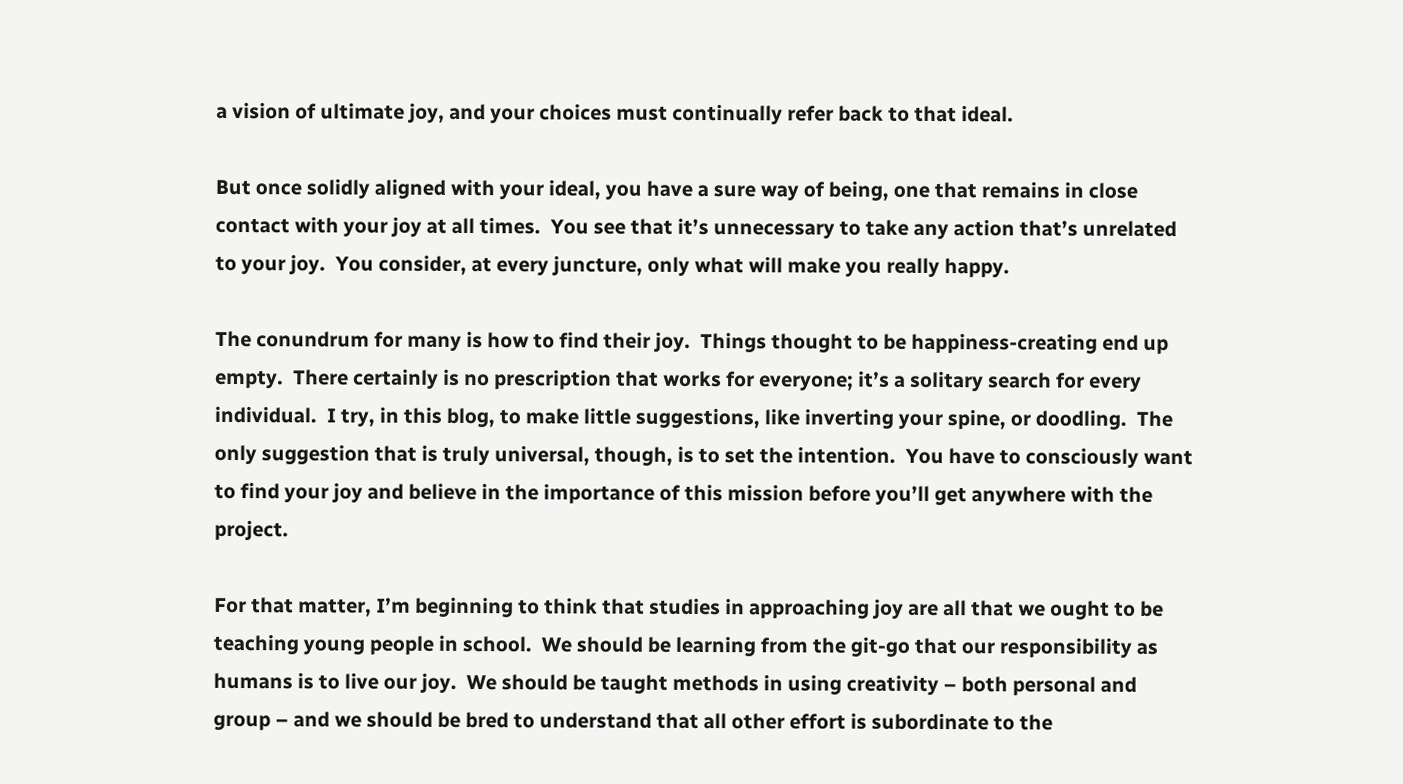a vision of ultimate joy, and your choices must continually refer back to that ideal.

But once solidly aligned with your ideal, you have a sure way of being, one that remains in close contact with your joy at all times.  You see that it’s unnecessary to take any action that’s unrelated to your joy.  You consider, at every juncture, only what will make you really happy.

The conundrum for many is how to find their joy.  Things thought to be happiness-creating end up empty.  There certainly is no prescription that works for everyone; it’s a solitary search for every individual.  I try, in this blog, to make little suggestions, like inverting your spine, or doodling.  The only suggestion that is truly universal, though, is to set the intention.  You have to consciously want to find your joy and believe in the importance of this mission before you’ll get anywhere with the project.

For that matter, I’m beginning to think that studies in approaching joy are all that we ought to be teaching young people in school.  We should be learning from the git-go that our responsibility as humans is to live our joy.  We should be taught methods in using creativity – both personal and group – and we should be bred to understand that all other effort is subordinate to the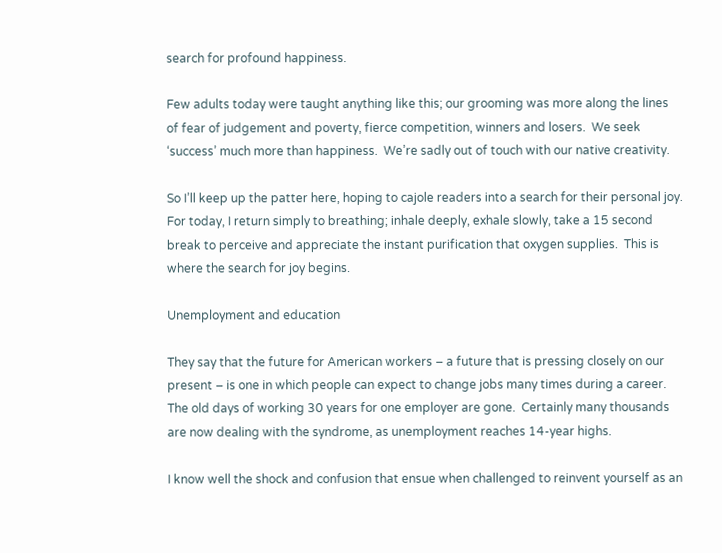search for profound happiness.

Few adults today were taught anything like this; our grooming was more along the lines of fear of judgement and poverty, fierce competition, winners and losers.  We seek ‘success’ much more than happiness.  We’re sadly out of touch with our native creativity.

So I’ll keep up the patter here, hoping to cajole readers into a search for their personal joy.  For today, I return simply to breathing; inhale deeply, exhale slowly, take a 15 second break to perceive and appreciate the instant purification that oxygen supplies.  This is where the search for joy begins.

Unemployment and education

They say that the future for American workers – a future that is pressing closely on our present – is one in which people can expect to change jobs many times during a career.  The old days of working 30 years for one employer are gone.  Certainly many thousands are now dealing with the syndrome, as unemployment reaches 14-year highs.

I know well the shock and confusion that ensue when challenged to reinvent yourself as an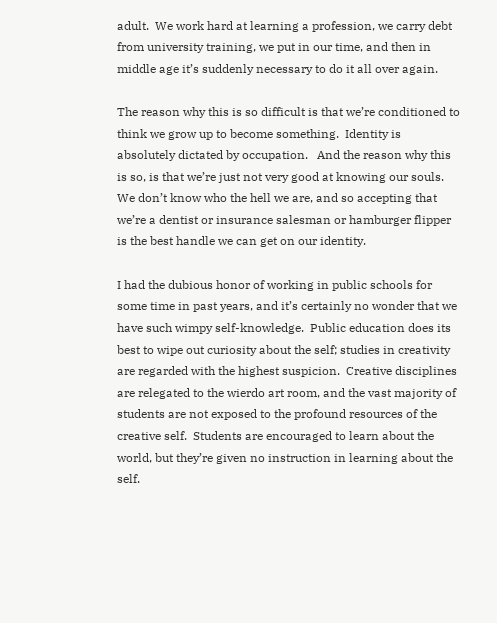adult.  We work hard at learning a profession, we carry debt from university training, we put in our time, and then in middle age it’s suddenly necessary to do it all over again.

The reason why this is so difficult is that we’re conditioned to think we grow up to become something.  Identity is absolutely dictated by occupation.   And the reason why this is so, is that we’re just not very good at knowing our souls.  We don’t know who the hell we are, and so accepting that we’re a dentist or insurance salesman or hamburger flipper is the best handle we can get on our identity.

I had the dubious honor of working in public schools for some time in past years, and it’s certainly no wonder that we have such wimpy self-knowledge.  Public education does its best to wipe out curiosity about the self; studies in creativity are regarded with the highest suspicion.  Creative disciplines are relegated to the wierdo art room, and the vast majority of students are not exposed to the profound resources of the creative self.  Students are encouraged to learn about the world, but they’re given no instruction in learning about the self.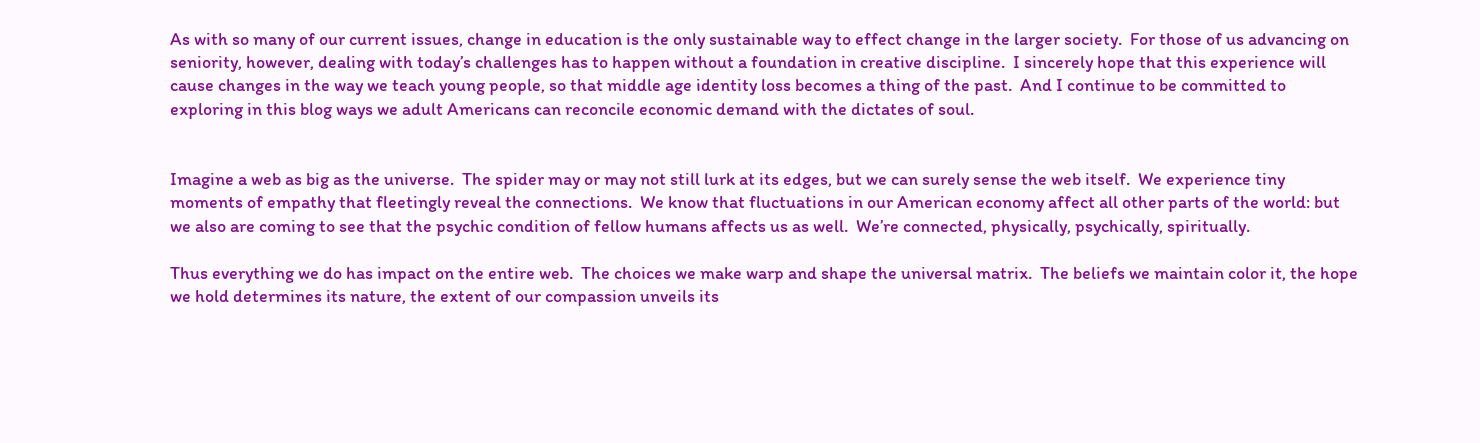As with so many of our current issues, change in education is the only sustainable way to effect change in the larger society.  For those of us advancing on seniority, however, dealing with today’s challenges has to happen without a foundation in creative discipline.  I sincerely hope that this experience will cause changes in the way we teach young people, so that middle age identity loss becomes a thing of the past.  And I continue to be committed to exploring in this blog ways we adult Americans can reconcile economic demand with the dictates of soul.


Imagine a web as big as the universe.  The spider may or may not still lurk at its edges, but we can surely sense the web itself.  We experience tiny moments of empathy that fleetingly reveal the connections.  We know that fluctuations in our American economy affect all other parts of the world: but we also are coming to see that the psychic condition of fellow humans affects us as well.  We’re connected, physically, psychically, spiritually.

Thus everything we do has impact on the entire web.  The choices we make warp and shape the universal matrix.  The beliefs we maintain color it, the hope we hold determines its nature, the extent of our compassion unveils its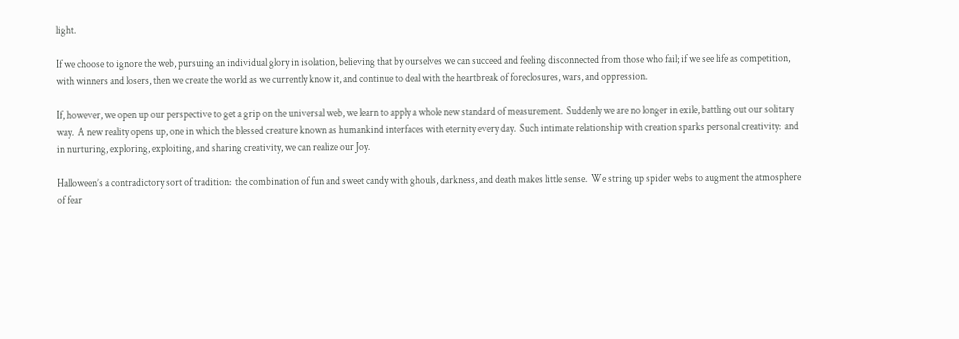light.

If we choose to ignore the web, pursuing an individual glory in isolation, believing that by ourselves we can succeed and feeling disconnected from those who fail; if we see life as competition, with winners and losers, then we create the world as we currently know it, and continue to deal with the heartbreak of foreclosures, wars, and oppression.

If, however, we open up our perspective to get a grip on the universal web, we learn to apply a whole new standard of measurement.  Suddenly we are no longer in exile, battling out our solitary way.  A new reality opens up, one in which the blessed creature known as humankind interfaces with eternity every day.  Such intimate relationship with creation sparks personal creativity:  and in nurturing, exploring, exploiting, and sharing creativity, we can realize our Joy.

Halloween’s a contradictory sort of tradition:  the combination of fun and sweet candy with ghouls, darkness, and death makes little sense.  We string up spider webs to augment the atmosphere of fear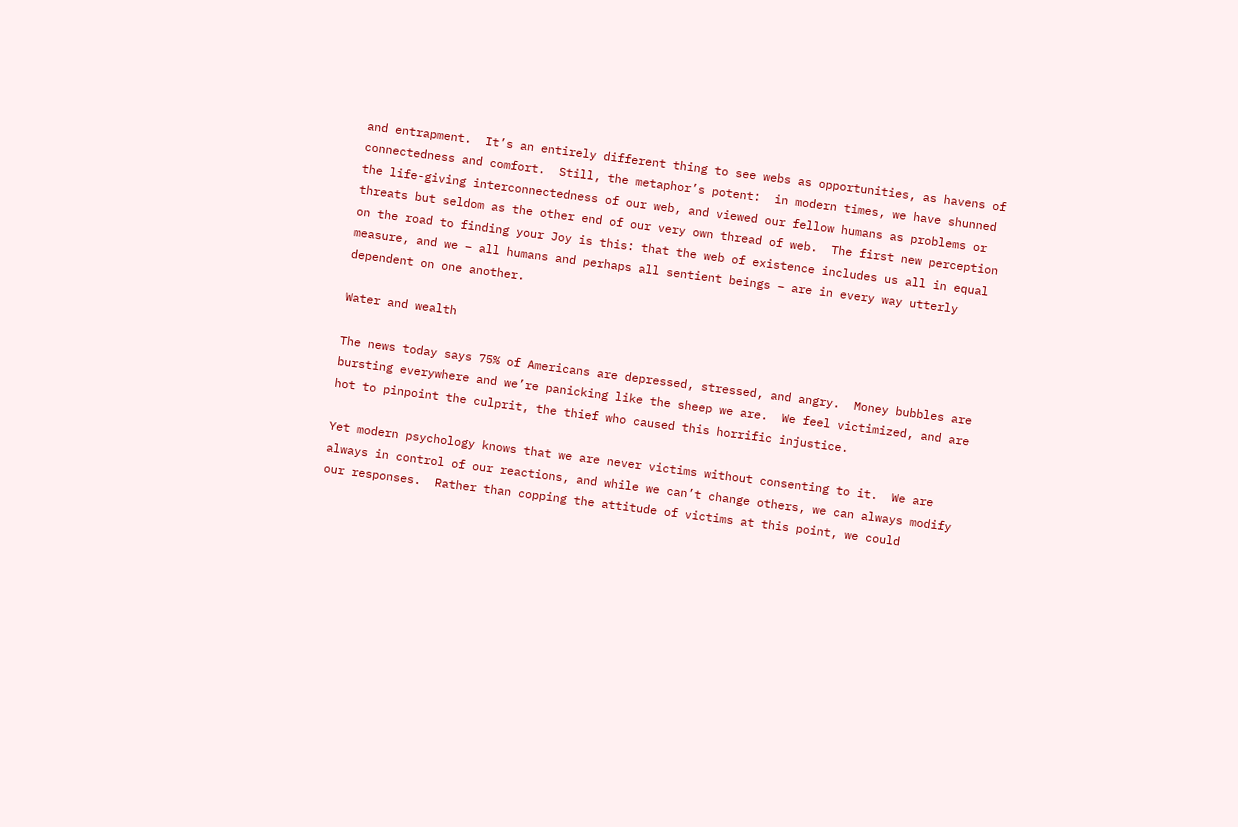and entrapment.  It’s an entirely different thing to see webs as opportunities, as havens of connectedness and comfort.  Still, the metaphor’s potent:  in modern times, we have shunned the life-giving interconnectedness of our web, and viewed our fellow humans as problems or threats but seldom as the other end of our very own thread of web.  The first new perception on the road to finding your Joy is this: that the web of existence includes us all in equal measure, and we – all humans and perhaps all sentient beings – are in every way utterly dependent on one another.

Water and wealth

The news today says 75% of Americans are depressed, stressed, and angry.  Money bubbles are bursting everywhere and we’re panicking like the sheep we are.  We feel victimized, and are hot to pinpoint the culprit, the thief who caused this horrific injustice.

Yet modern psychology knows that we are never victims without consenting to it.  We are always in control of our reactions, and while we can’t change others, we can always modify our responses.  Rather than copping the attitude of victims at this point, we could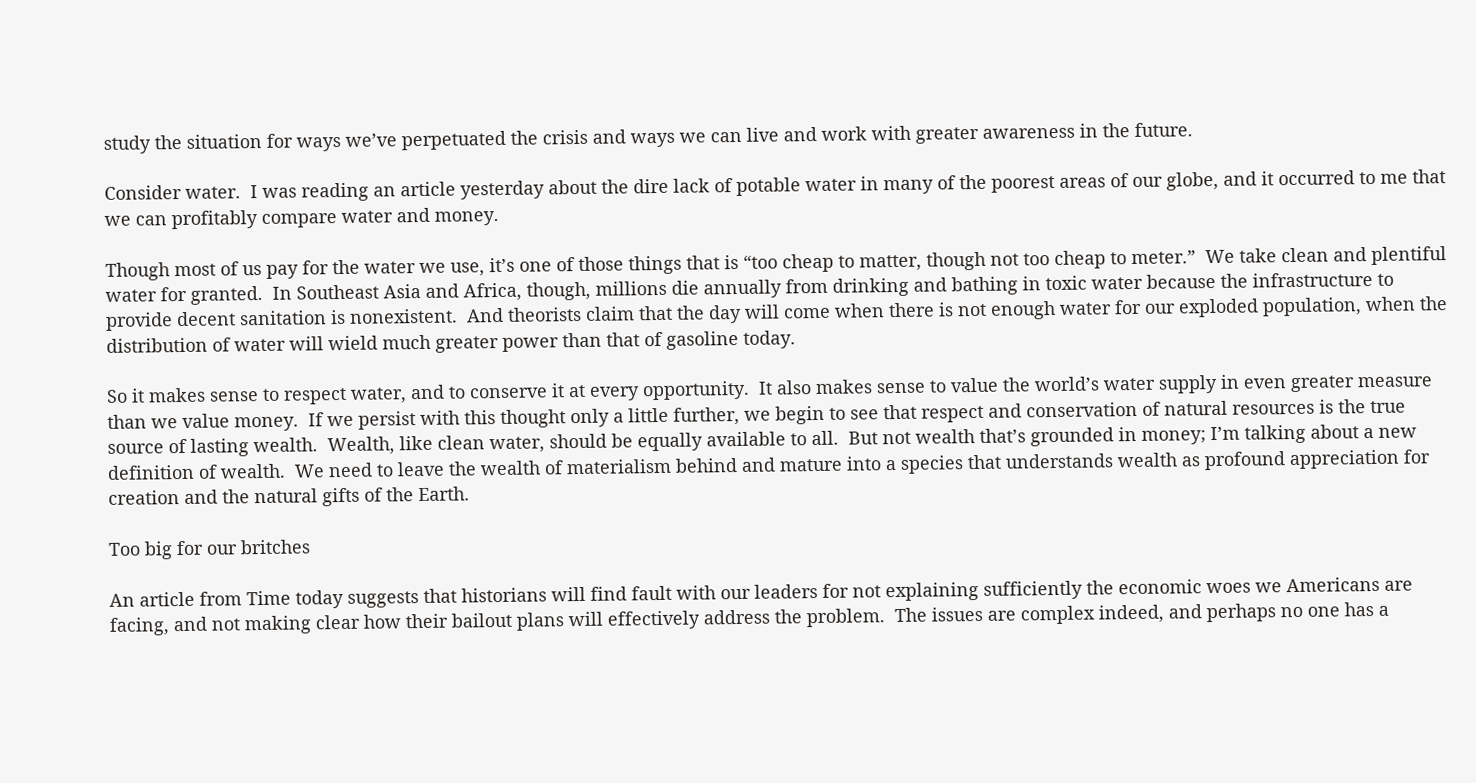study the situation for ways we’ve perpetuated the crisis and ways we can live and work with greater awareness in the future.

Consider water.  I was reading an article yesterday about the dire lack of potable water in many of the poorest areas of our globe, and it occurred to me that we can profitably compare water and money.

Though most of us pay for the water we use, it’s one of those things that is “too cheap to matter, though not too cheap to meter.”  We take clean and plentiful water for granted.  In Southeast Asia and Africa, though, millions die annually from drinking and bathing in toxic water because the infrastructure to provide decent sanitation is nonexistent.  And theorists claim that the day will come when there is not enough water for our exploded population, when the distribution of water will wield much greater power than that of gasoline today.

So it makes sense to respect water, and to conserve it at every opportunity.  It also makes sense to value the world’s water supply in even greater measure than we value money.  If we persist with this thought only a little further, we begin to see that respect and conservation of natural resources is the true source of lasting wealth.  Wealth, like clean water, should be equally available to all.  But not wealth that’s grounded in money; I’m talking about a new definition of wealth.  We need to leave the wealth of materialism behind and mature into a species that understands wealth as profound appreciation for creation and the natural gifts of the Earth.

Too big for our britches

An article from Time today suggests that historians will find fault with our leaders for not explaining sufficiently the economic woes we Americans are facing, and not making clear how their bailout plans will effectively address the problem.  The issues are complex indeed, and perhaps no one has a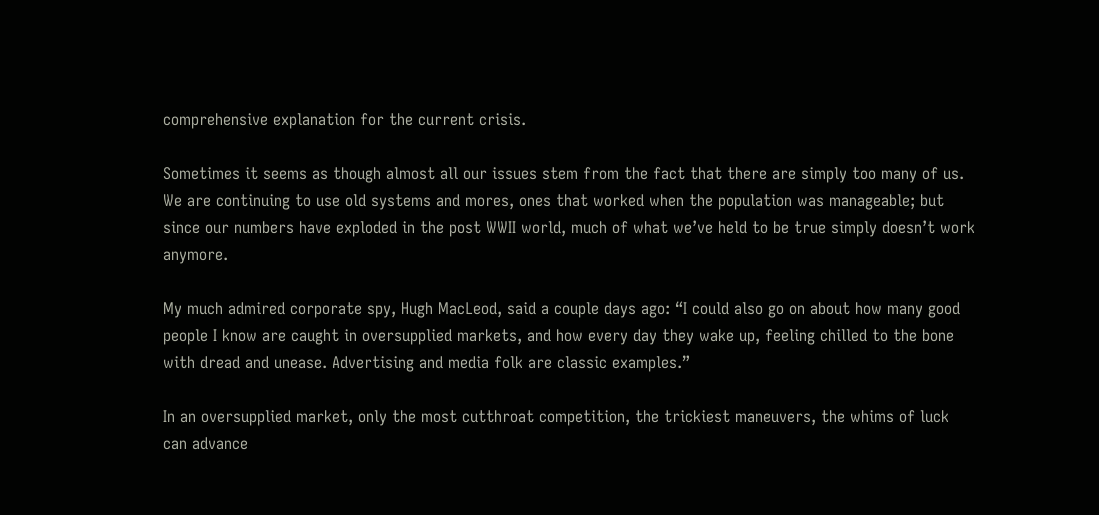comprehensive explanation for the current crisis.

Sometimes it seems as though almost all our issues stem from the fact that there are simply too many of us.  We are continuing to use old systems and mores, ones that worked when the population was manageable; but since our numbers have exploded in the post WWII world, much of what we’ve held to be true simply doesn’t work anymore.

My much admired corporate spy, Hugh MacLeod, said a couple days ago: “I could also go on about how many good people I know are caught in oversupplied markets, and how every day they wake up, feeling chilled to the bone with dread and unease. Advertising and media folk are classic examples.”

In an oversupplied market, only the most cutthroat competition, the trickiest maneuvers, the whims of luck can advance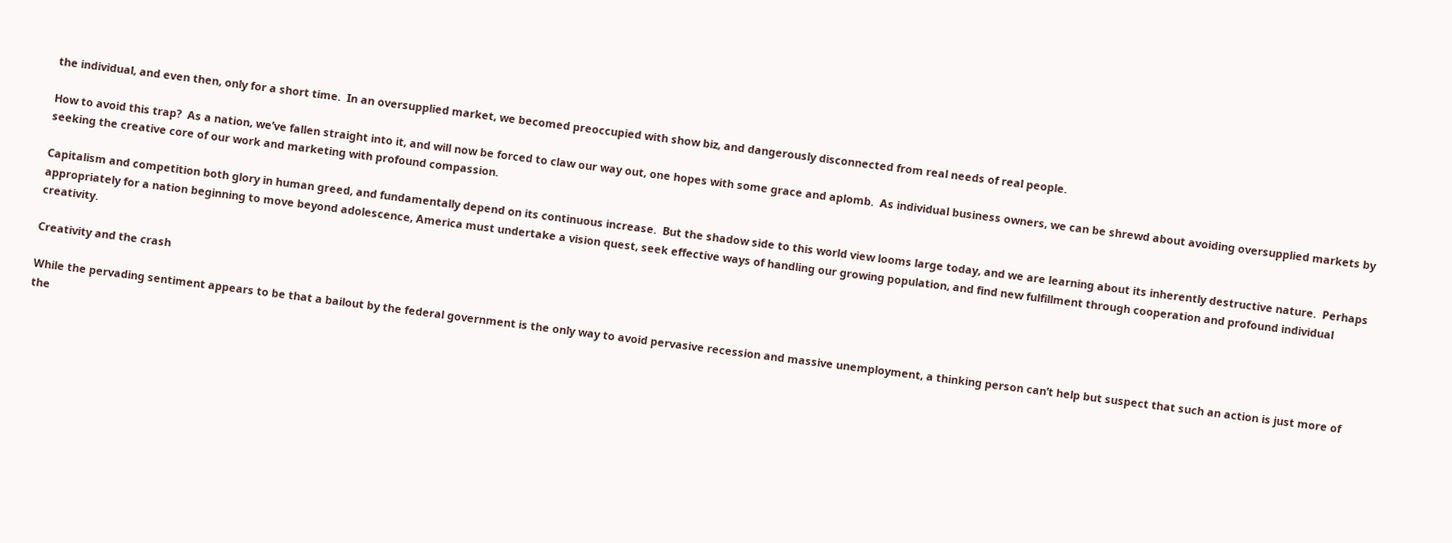the individual, and even then, only for a short time.  In an oversupplied market, we becomed preoccupied with show biz, and dangerously disconnected from real needs of real people.

How to avoid this trap?  As a nation, we’ve fallen straight into it, and will now be forced to claw our way out, one hopes with some grace and aplomb.  As individual business owners, we can be shrewd about avoiding oversupplied markets by seeking the creative core of our work and marketing with profound compassion.

Capitalism and competition both glory in human greed, and fundamentally depend on its continuous increase.  But the shadow side to this world view looms large today, and we are learning about its inherently destructive nature.  Perhaps appropriately for a nation beginning to move beyond adolescence, America must undertake a vision quest, seek effective ways of handling our growing population, and find new fulfillment through cooperation and profound individual creativity.

Creativity and the crash

While the pervading sentiment appears to be that a bailout by the federal government is the only way to avoid pervasive recession and massive unemployment, a thinking person can’t help but suspect that such an action is just more of the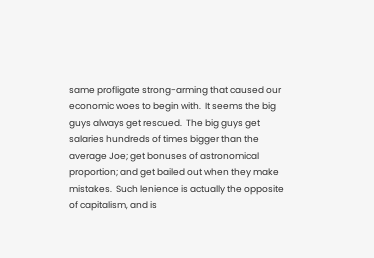same profligate strong-arming that caused our economic woes to begin with.  It seems the big guys always get rescued.  The big guys get salaries hundreds of times bigger than the average Joe; get bonuses of astronomical proportion; and get bailed out when they make mistakes.  Such lenience is actually the opposite of capitalism, and is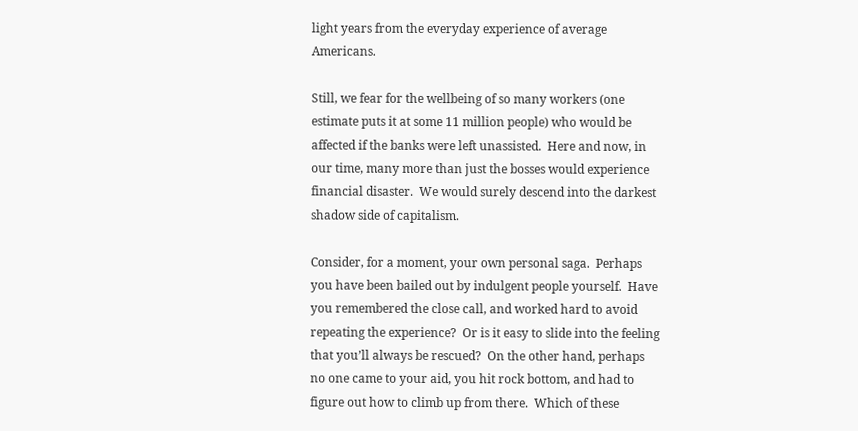light years from the everyday experience of average Americans.

Still, we fear for the wellbeing of so many workers (one estimate puts it at some 11 million people) who would be affected if the banks were left unassisted.  Here and now, in our time, many more than just the bosses would experience financial disaster.  We would surely descend into the darkest shadow side of capitalism.

Consider, for a moment, your own personal saga.  Perhaps you have been bailed out by indulgent people yourself.  Have you remembered the close call, and worked hard to avoid repeating the experience?  Or is it easy to slide into the feeling that you’ll always be rescued?  On the other hand, perhaps no one came to your aid, you hit rock bottom, and had to figure out how to climb up from there.  Which of these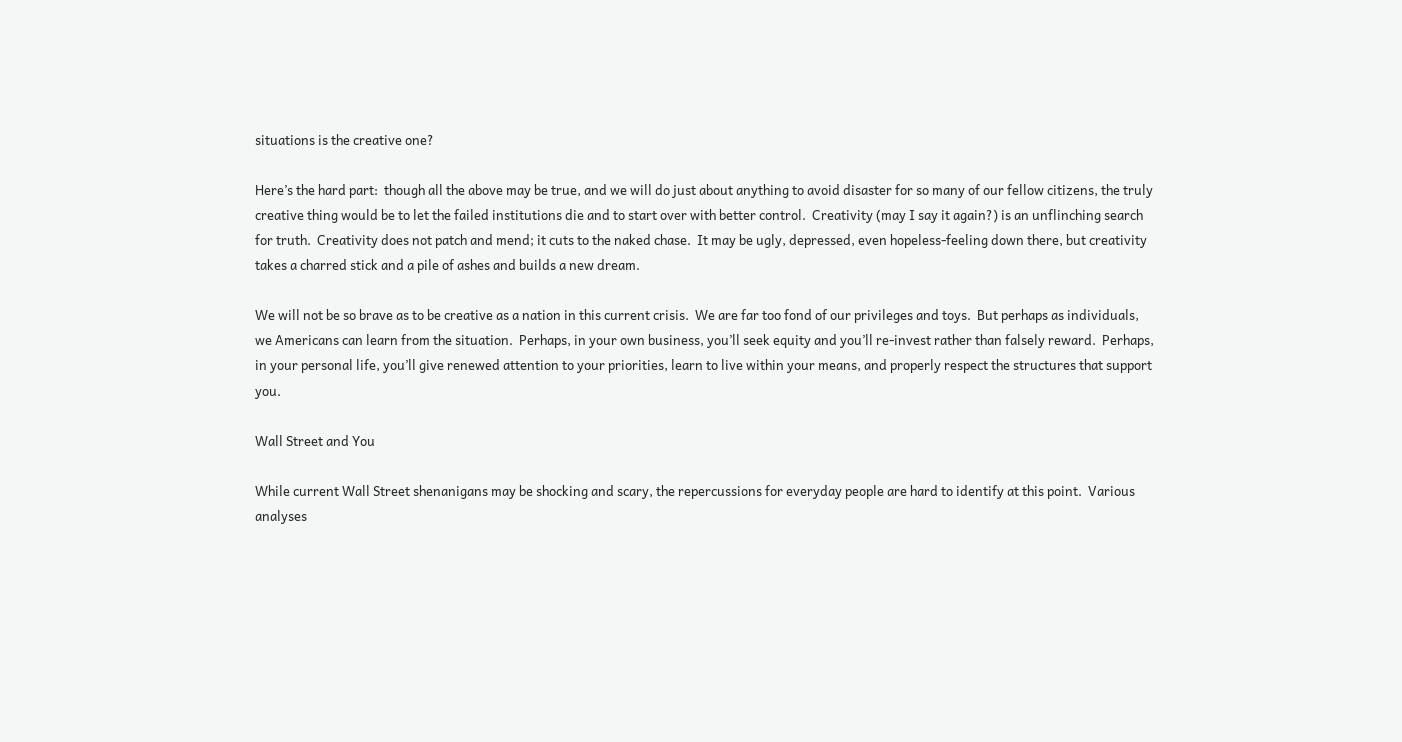situations is the creative one?

Here’s the hard part:  though all the above may be true, and we will do just about anything to avoid disaster for so many of our fellow citizens, the truly creative thing would be to let the failed institutions die and to start over with better control.  Creativity (may I say it again?) is an unflinching search for truth.  Creativity does not patch and mend; it cuts to the naked chase.  It may be ugly, depressed, even hopeless-feeling down there, but creativity takes a charred stick and a pile of ashes and builds a new dream.

We will not be so brave as to be creative as a nation in this current crisis.  We are far too fond of our privileges and toys.  But perhaps as individuals, we Americans can learn from the situation.  Perhaps, in your own business, you’ll seek equity and you’ll re-invest rather than falsely reward.  Perhaps, in your personal life, you’ll give renewed attention to your priorities, learn to live within your means, and properly respect the structures that support you.

Wall Street and You

While current Wall Street shenanigans may be shocking and scary, the repercussions for everyday people are hard to identify at this point.  Various analyses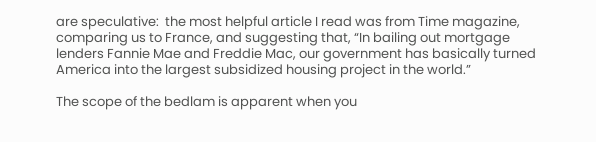are speculative:  the most helpful article I read was from Time magazine, comparing us to France, and suggesting that, “In bailing out mortgage lenders Fannie Mae and Freddie Mac, our government has basically turned America into the largest subsidized housing project in the world.”

The scope of the bedlam is apparent when you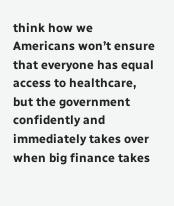think how we Americans won’t ensure that everyone has equal access to healthcare, but the government confidently and immediately takes over when big finance takes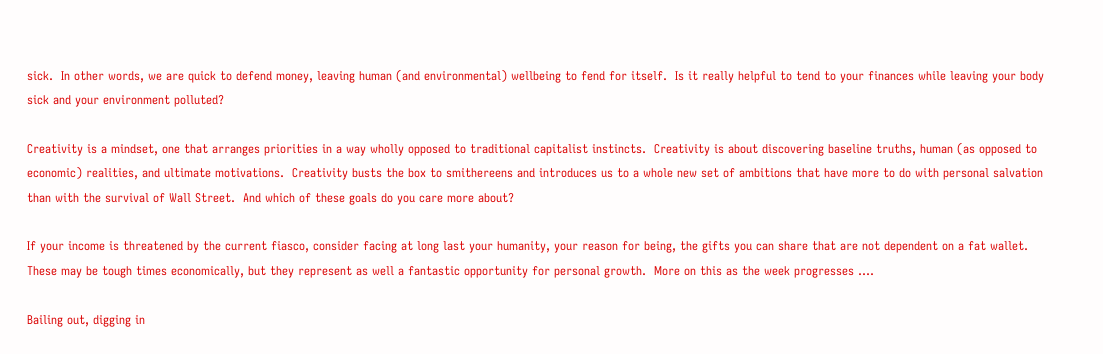sick.  In other words, we are quick to defend money, leaving human (and environmental) wellbeing to fend for itself.  Is it really helpful to tend to your finances while leaving your body sick and your environment polluted?

Creativity is a mindset, one that arranges priorities in a way wholly opposed to traditional capitalist instincts.  Creativity is about discovering baseline truths, human (as opposed to economic) realities, and ultimate motivations.  Creativity busts the box to smithereens and introduces us to a whole new set of ambitions that have more to do with personal salvation than with the survival of Wall Street.  And which of these goals do you care more about?

If your income is threatened by the current fiasco, consider facing at long last your humanity, your reason for being, the gifts you can share that are not dependent on a fat wallet.  These may be tough times economically, but they represent as well a fantastic opportunity for personal growth.  More on this as the week progresses ….

Bailing out, digging in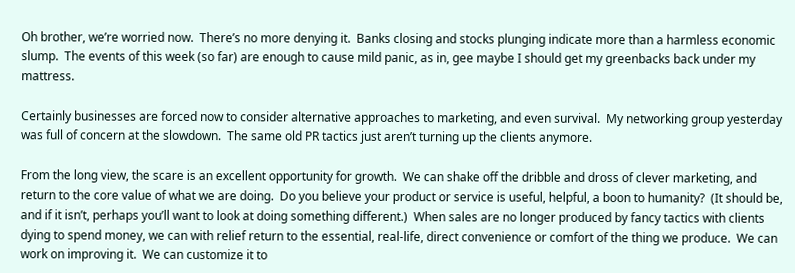Oh brother, we’re worried now.  There’s no more denying it.  Banks closing and stocks plunging indicate more than a harmless economic slump.  The events of this week (so far) are enough to cause mild panic, as in, gee maybe I should get my greenbacks back under my mattress.

Certainly businesses are forced now to consider alternative approaches to marketing, and even survival.  My networking group yesterday was full of concern at the slowdown.  The same old PR tactics just aren’t turning up the clients anymore.

From the long view, the scare is an excellent opportunity for growth.  We can shake off the dribble and dross of clever marketing, and return to the core value of what we are doing.  Do you believe your product or service is useful, helpful, a boon to humanity?  (It should be, and if it isn’t, perhaps you’ll want to look at doing something different.)  When sales are no longer produced by fancy tactics with clients dying to spend money, we can with relief return to the essential, real-life, direct convenience or comfort of the thing we produce.  We can work on improving it.  We can customize it to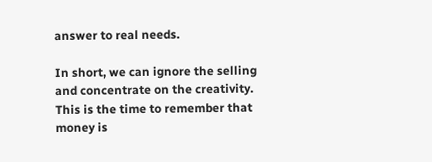answer to real needs.

In short, we can ignore the selling and concentrate on the creativity.  This is the time to remember that money is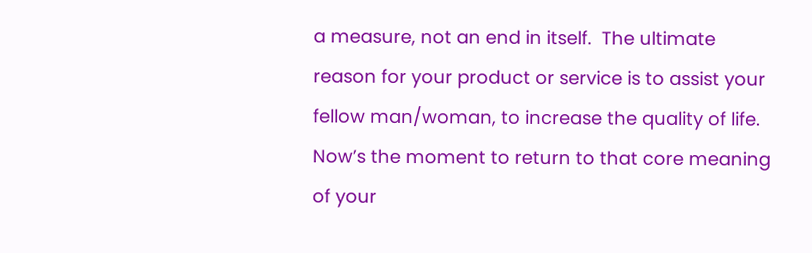a measure, not an end in itself.  The ultimate reason for your product or service is to assist your fellow man/woman, to increase the quality of life.  Now’s the moment to return to that core meaning of your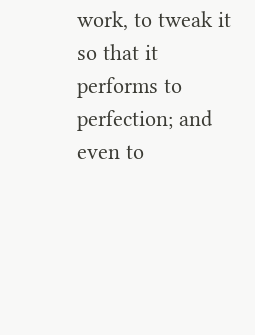work, to tweak it so that it performs to perfection; and even to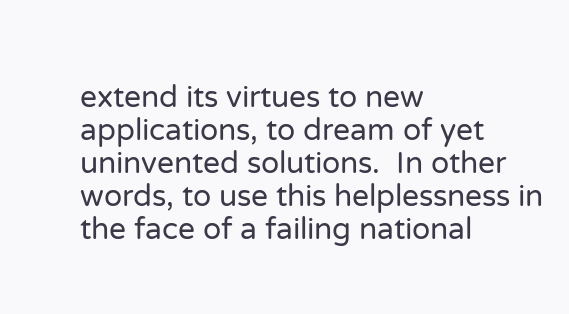extend its virtues to new applications, to dream of yet uninvented solutions.  In other words, to use this helplessness in the face of a failing national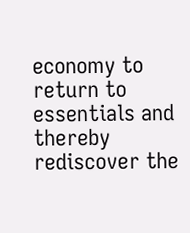economy to return to essentials and thereby rediscover the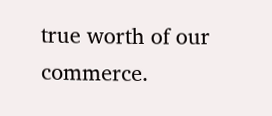true worth of our commerce.